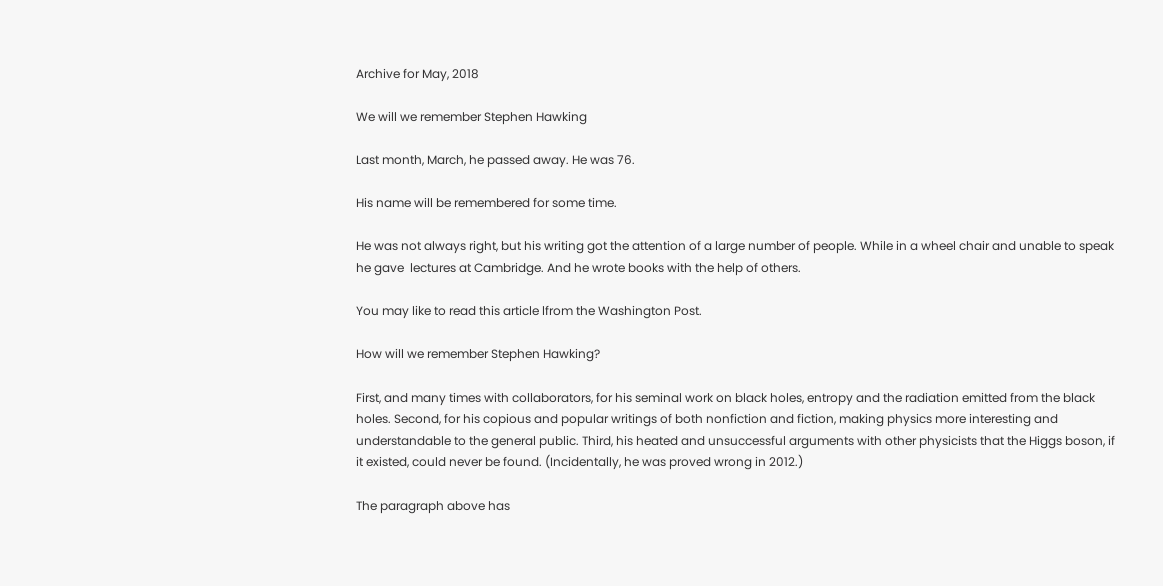Archive for May, 2018

We will we remember Stephen Hawking

Last month, March, he passed away. He was 76.

His name will be remembered for some time.

He was not always right, but his writing got the attention of a large number of people. While in a wheel chair and unable to speak he gave  lectures at Cambridge. And he wrote books with the help of others.

You may like to read this article lfrom the Washington Post.

How will we remember Stephen Hawking?

First, and many times with collaborators, for his seminal work on black holes, entropy and the radiation emitted from the black holes. Second, for his copious and popular writings of both nonfiction and fiction, making physics more interesting and understandable to the general public. Third, his heated and unsuccessful arguments with other physicists that the Higgs boson, if it existed, could never be found. (Incidentally, he was proved wrong in 2012.)

The paragraph above has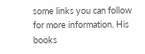some links you can follow for more information. His books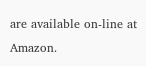are available on-line at Amazon.